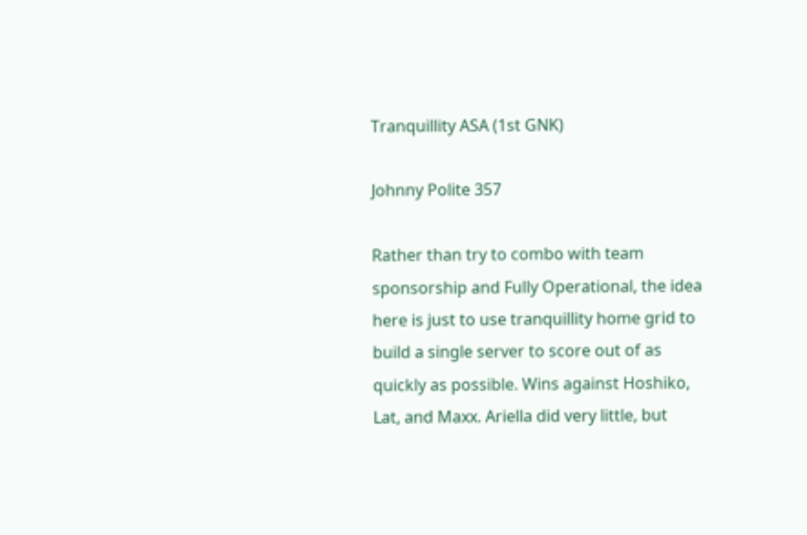Tranquillity ASA (1st GNK)

Johnny Polite 357

Rather than try to combo with team sponsorship and Fully Operational, the idea here is just to use tranquillity home grid to build a single server to score out of as quickly as possible. Wins against Hoshiko, Lat, and Maxx. Ariella did very little, but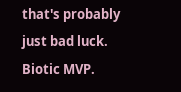that's probably just bad luck. Biotic MVP.